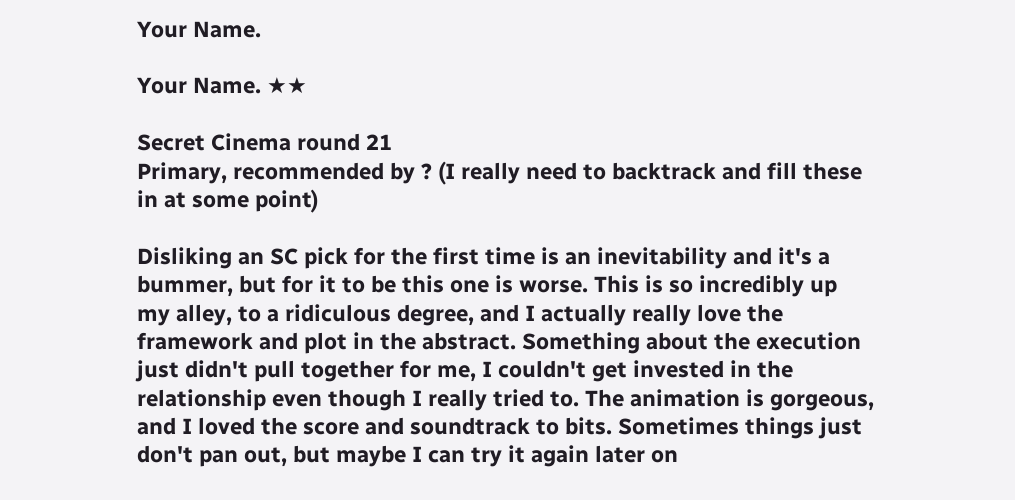Your Name.

Your Name. ★★

Secret Cinema round 21
Primary, recommended by ? (I really need to backtrack and fill these in at some point)

Disliking an SC pick for the first time is an inevitability and it's a bummer, but for it to be this one is worse. This is so incredibly up my alley, to a ridiculous degree, and I actually really love the framework and plot in the abstract. Something about the execution just didn't pull together for me, I couldn't get invested in the relationship even though I really tried to. The animation is gorgeous, and I loved the score and soundtrack to bits. Sometimes things just don't pan out, but maybe I can try it again later on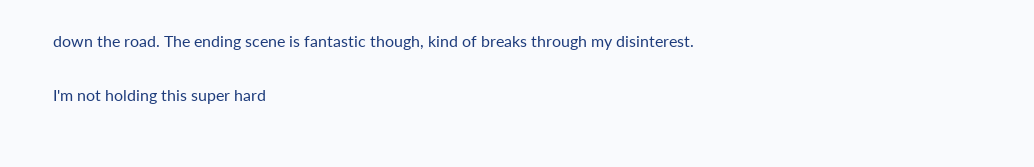down the road. The ending scene is fantastic though, kind of breaks through my disinterest.

I'm not holding this super hard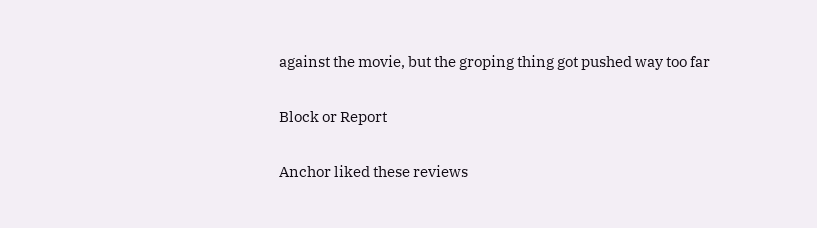against the movie, but the groping thing got pushed way too far

Block or Report

Anchor liked these reviews